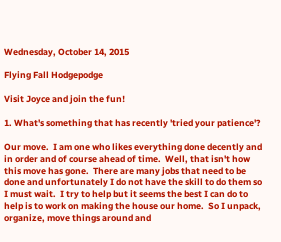Wednesday, October 14, 2015

Flying Fall Hodgepodge

Visit Joyce and join the fun!

1. What's something that has recently 'tried your patience'?

Our move.  I am one who likes everything done decently and in order and of course ahead of time.  Well, that isn't how this move has gone.  There are many jobs that need to be done and unfortunately I do not have the skill to do them so I must wait.  I try to help but it seems the best I can do to help is to work on making the house our home.  So I unpack, organize, move things around and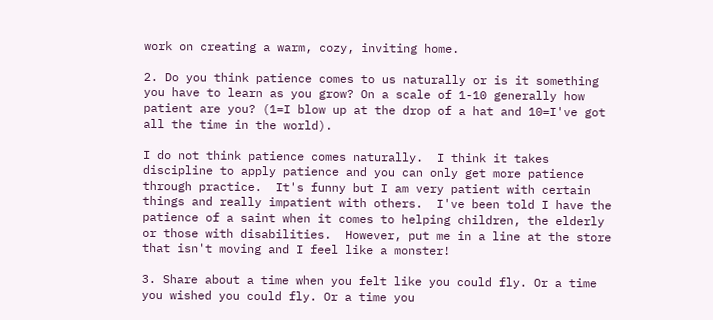work on creating a warm, cozy, inviting home.

2. Do you think patience comes to us naturally or is it something you have to learn as you grow? On a scale of 1-10 generally how patient are you? (1=I blow up at the drop of a hat and 10=I've got all the time in the world).

I do not think patience comes naturally.  I think it takes discipline to apply patience and you can only get more patience through practice.  It's funny but I am very patient with certain things and really impatient with others.  I've been told I have the patience of a saint when it comes to helping children, the elderly or those with disabilities.  However, put me in a line at the store that isn't moving and I feel like a monster!

3. Share about a time when you felt like you could fly. Or a time you wished you could fly. Or a time you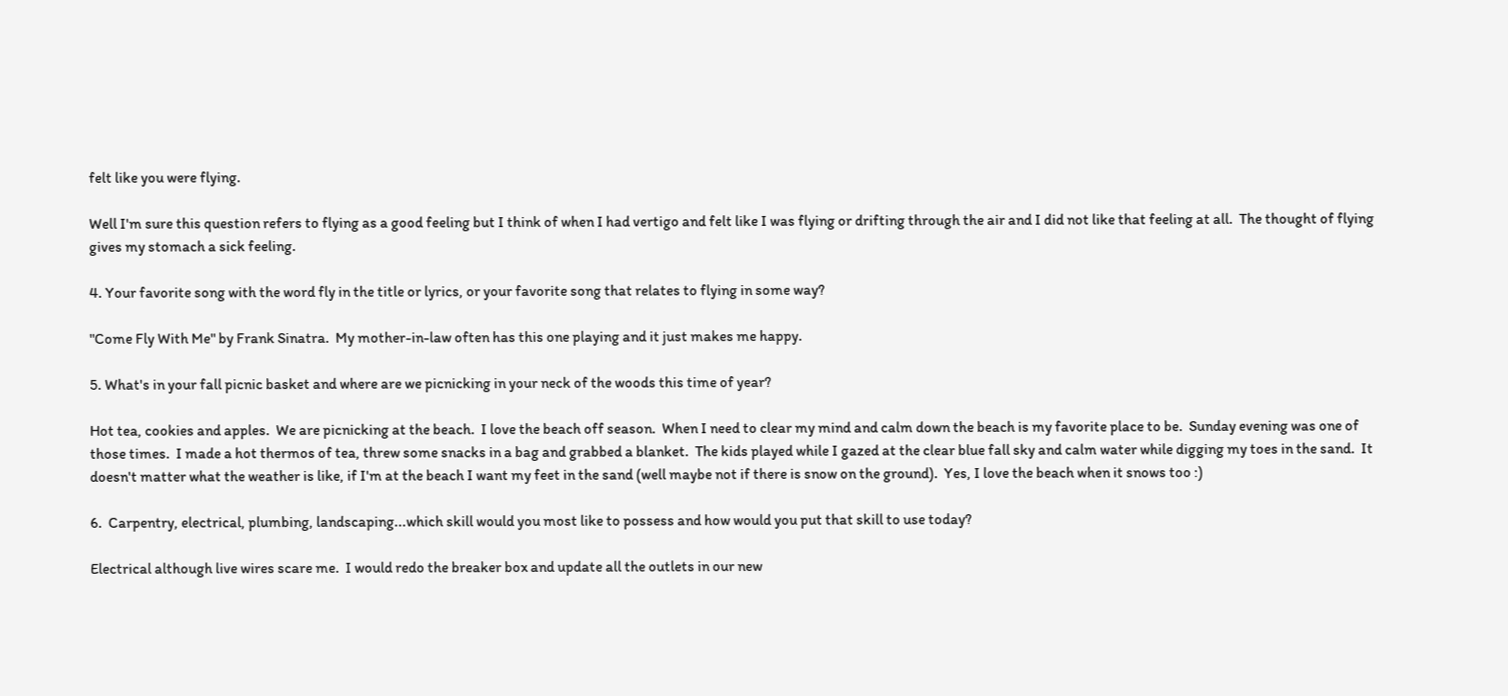felt like you were flying.

Well I'm sure this question refers to flying as a good feeling but I think of when I had vertigo and felt like I was flying or drifting through the air and I did not like that feeling at all.  The thought of flying gives my stomach a sick feeling.

4. Your favorite song with the word fly in the title or lyrics, or your favorite song that relates to flying in some way?

"Come Fly With Me" by Frank Sinatra.  My mother-in-law often has this one playing and it just makes me happy.

5. What's in your fall picnic basket and where are we picnicking in your neck of the woods this time of year?

Hot tea, cookies and apples.  We are picnicking at the beach.  I love the beach off season.  When I need to clear my mind and calm down the beach is my favorite place to be.  Sunday evening was one of those times.  I made a hot thermos of tea, threw some snacks in a bag and grabbed a blanket.  The kids played while I gazed at the clear blue fall sky and calm water while digging my toes in the sand.  It doesn't matter what the weather is like, if I'm at the beach I want my feet in the sand (well maybe not if there is snow on the ground).  Yes, I love the beach when it snows too :)

6.  Carpentry, electrical, plumbing, landscaping...which skill would you most like to possess and how would you put that skill to use today?

Electrical although live wires scare me.  I would redo the breaker box and update all the outlets in our new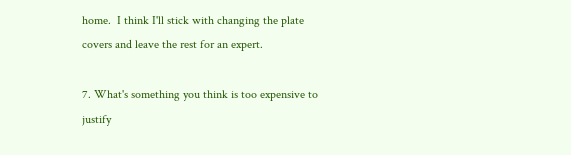home.  I think I'll stick with changing the plate covers and leave the rest for an expert.

7. What's something you think is too expensive to justify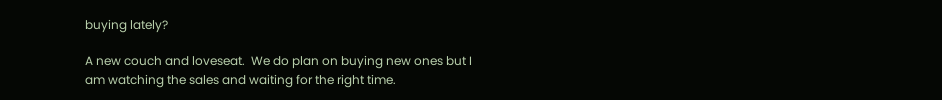buying lately?

A new couch and loveseat.  We do plan on buying new ones but I am watching the sales and waiting for the right time.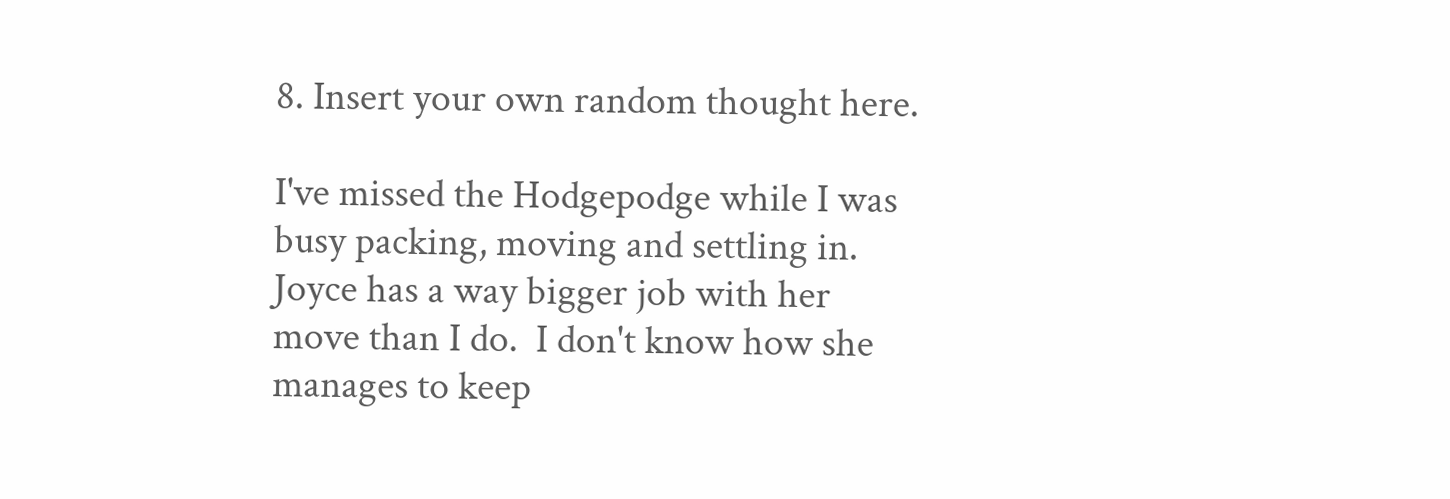8. Insert your own random thought here.

I've missed the Hodgepodge while I was busy packing, moving and settling in.  Joyce has a way bigger job with her move than I do.  I don't know how she manages to keep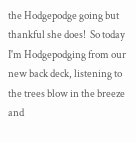the Hodgepodge going but thankful she does!  So today I'm Hodgepodging from our new back deck, listening to the trees blow in the breeze and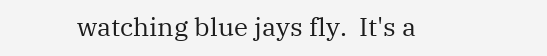watching blue jays fly.  It's a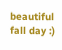beautiful fall day :)